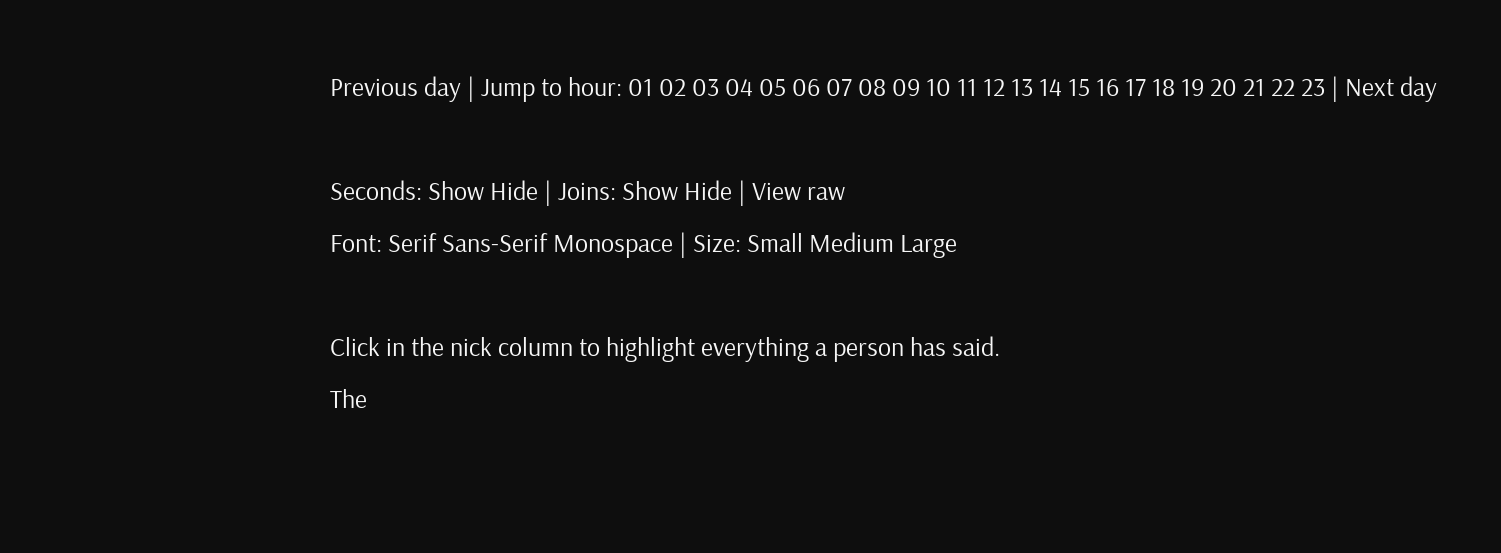Previous day | Jump to hour: 01 02 03 04 05 06 07 08 09 10 11 12 13 14 15 16 17 18 19 20 21 22 23 | Next day

Seconds: Show Hide | Joins: Show Hide | View raw
Font: Serif Sans-Serif Monospace | Size: Small Medium Large

Click in the nick column to highlight everything a person has said.
The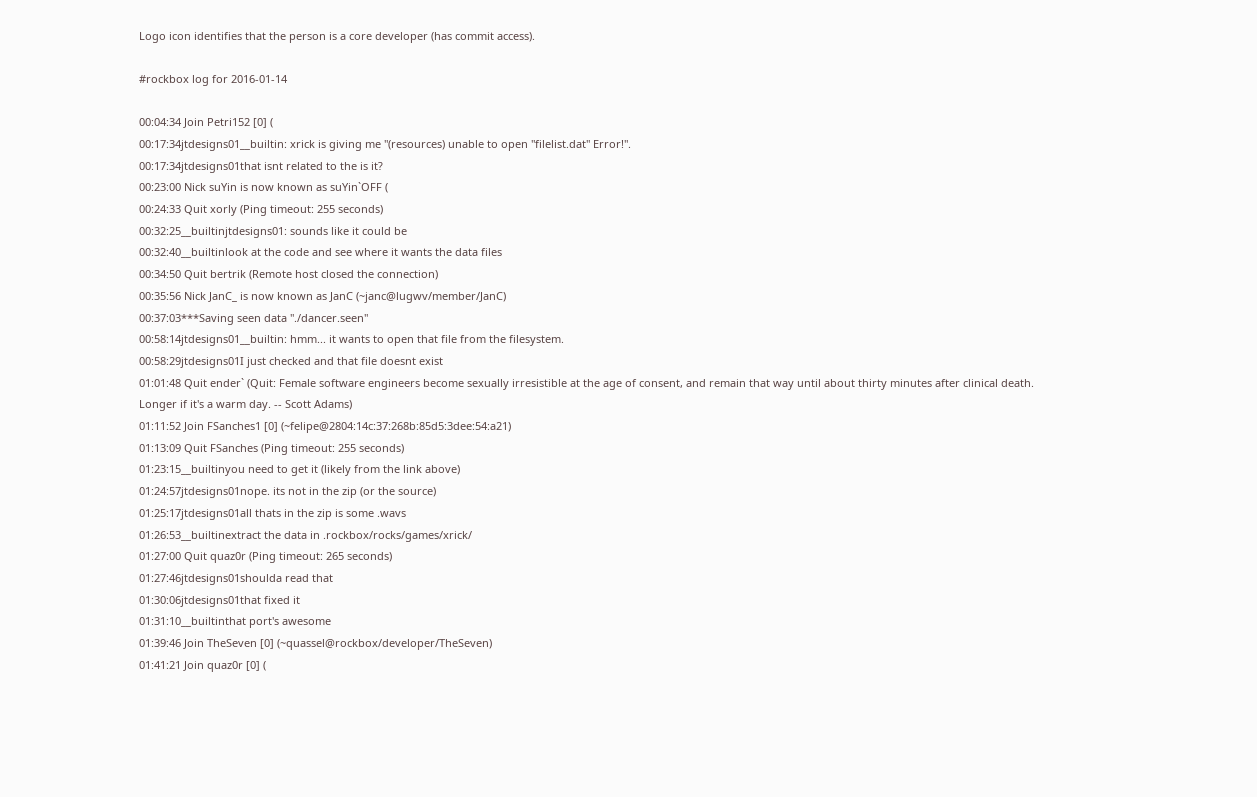Logo icon identifies that the person is a core developer (has commit access).

#rockbox log for 2016-01-14

00:04:34 Join Petri152 [0] (
00:17:34jtdesigns01__builtin: xrick is giving me "(resources) unable to open "filelist.dat" Error!".
00:17:34jtdesigns01that isnt related to the is it?
00:23:00 Nick suYin is now known as suYin`OFF (
00:24:33 Quit xorly (Ping timeout: 255 seconds)
00:32:25__builtinjtdesigns01: sounds like it could be
00:32:40__builtinlook at the code and see where it wants the data files
00:34:50 Quit bertrik (Remote host closed the connection)
00:35:56 Nick JanC_ is now known as JanC (~janc@lugwv/member/JanC)
00:37:03***Saving seen data "./dancer.seen"
00:58:14jtdesigns01__builtin: hmm... it wants to open that file from the filesystem.
00:58:29jtdesigns01I just checked and that file doesnt exist
01:01:48 Quit ender` (Quit: Female software engineers become sexually irresistible at the age of consent, and remain that way until about thirty minutes after clinical death. Longer if it's a warm day. -- Scott Adams)
01:11:52 Join FSanches1 [0] (~felipe@2804:14c:37:268b:85d5:3dee:54:a21)
01:13:09 Quit FSanches (Ping timeout: 255 seconds)
01:23:15__builtinyou need to get it (likely from the link above)
01:24:57jtdesigns01nope. its not in the zip (or the source)
01:25:17jtdesigns01all thats in the zip is some .wavs
01:26:53__builtinextract the data in .rockbox/rocks/games/xrick/
01:27:00 Quit quaz0r (Ping timeout: 265 seconds)
01:27:46jtdesigns01shoulda read that
01:30:06jtdesigns01that fixed it
01:31:10__builtinthat port's awesome
01:39:46 Join TheSeven [0] (~quassel@rockbox/developer/TheSeven)
01:41:21 Join quaz0r [0] (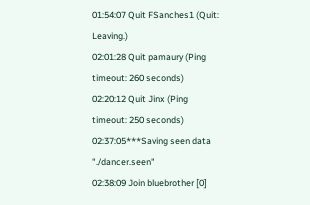01:54:07 Quit FSanches1 (Quit: Leaving.)
02:01:28 Quit pamaury (Ping timeout: 260 seconds)
02:20:12 Quit Jinx (Ping timeout: 250 seconds)
02:37:05***Saving seen data "./dancer.seen"
02:38:09 Join bluebrother [0]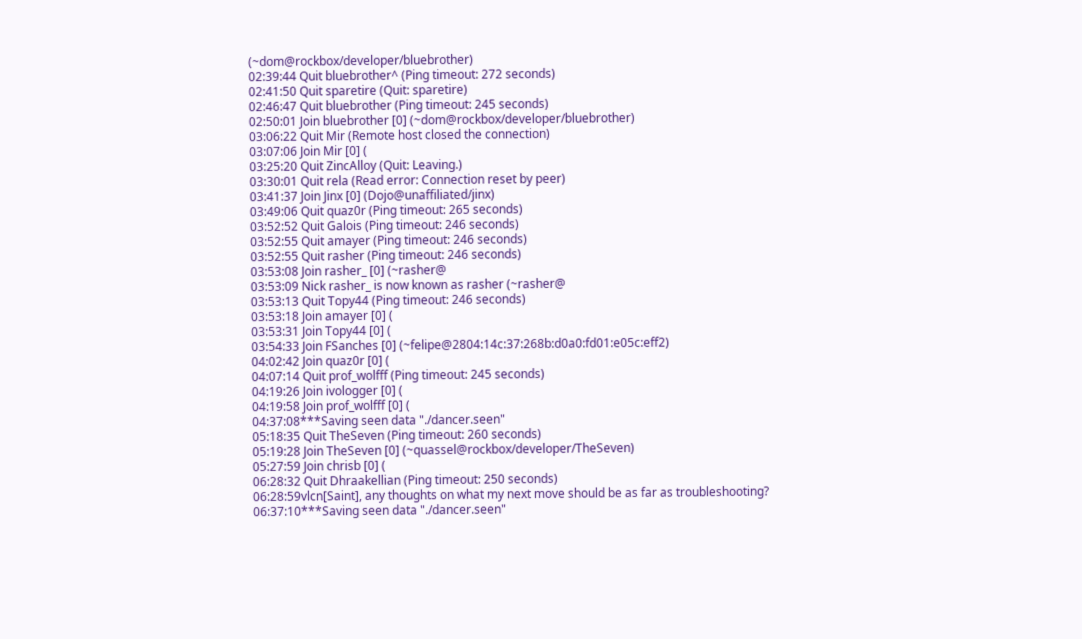(~dom@rockbox/developer/bluebrother)
02:39:44 Quit bluebrother^ (Ping timeout: 272 seconds)
02:41:50 Quit sparetire (Quit: sparetire)
02:46:47 Quit bluebrother (Ping timeout: 245 seconds)
02:50:01 Join bluebrother [0] (~dom@rockbox/developer/bluebrother)
03:06:22 Quit Mir (Remote host closed the connection)
03:07:06 Join Mir [0] (
03:25:20 Quit ZincAlloy (Quit: Leaving.)
03:30:01 Quit rela (Read error: Connection reset by peer)
03:41:37 Join Jinx [0] (Dojo@unaffiliated/jinx)
03:49:06 Quit quaz0r (Ping timeout: 265 seconds)
03:52:52 Quit Galois (Ping timeout: 246 seconds)
03:52:55 Quit amayer (Ping timeout: 246 seconds)
03:52:55 Quit rasher (Ping timeout: 246 seconds)
03:53:08 Join rasher_ [0] (~rasher@
03:53:09 Nick rasher_ is now known as rasher (~rasher@
03:53:13 Quit Topy44 (Ping timeout: 246 seconds)
03:53:18 Join amayer [0] (
03:53:31 Join Topy44 [0] (
03:54:33 Join FSanches [0] (~felipe@2804:14c:37:268b:d0a0:fd01:e05c:eff2)
04:02:42 Join quaz0r [0] (
04:07:14 Quit prof_wolfff (Ping timeout: 245 seconds)
04:19:26 Join ivologger [0] (
04:19:58 Join prof_wolfff [0] (
04:37:08***Saving seen data "./dancer.seen"
05:18:35 Quit TheSeven (Ping timeout: 260 seconds)
05:19:28 Join TheSeven [0] (~quassel@rockbox/developer/TheSeven)
05:27:59 Join chrisb [0] (
06:28:32 Quit Dhraakellian (Ping timeout: 250 seconds)
06:28:59vlcn[Saint], any thoughts on what my next move should be as far as troubleshooting?
06:37:10***Saving seen data "./dancer.seen"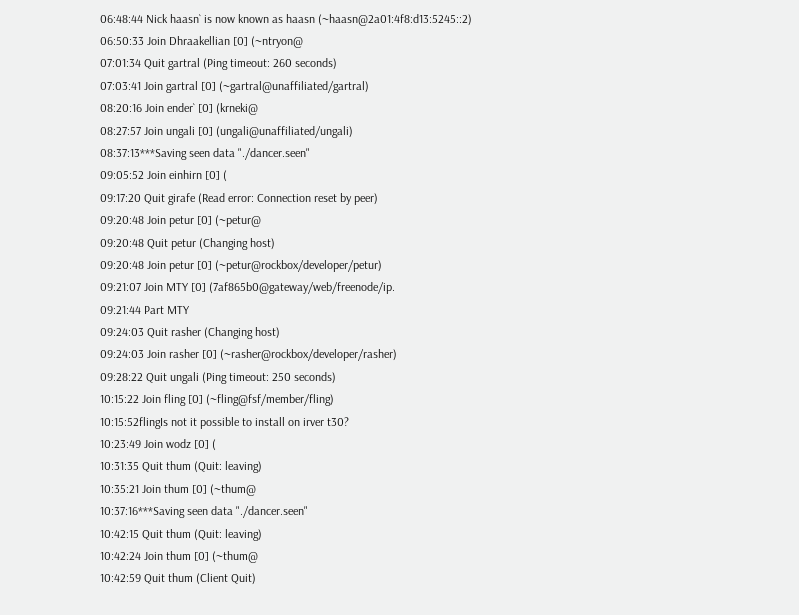06:48:44 Nick haasn` is now known as haasn (~haasn@2a01:4f8:d13:5245::2)
06:50:33 Join Dhraakellian [0] (~ntryon@
07:01:34 Quit gartral (Ping timeout: 260 seconds)
07:03:41 Join gartral [0] (~gartral@unaffiliated/gartral)
08:20:16 Join ender` [0] (krneki@
08:27:57 Join ungali [0] (ungali@unaffiliated/ungali)
08:37:13***Saving seen data "./dancer.seen"
09:05:52 Join einhirn [0] (
09:17:20 Quit girafe (Read error: Connection reset by peer)
09:20:48 Join petur [0] (~petur@
09:20:48 Quit petur (Changing host)
09:20:48 Join petur [0] (~petur@rockbox/developer/petur)
09:21:07 Join MTY [0] (7af865b0@gateway/web/freenode/ip.
09:21:44 Part MTY
09:24:03 Quit rasher (Changing host)
09:24:03 Join rasher [0] (~rasher@rockbox/developer/rasher)
09:28:22 Quit ungali (Ping timeout: 250 seconds)
10:15:22 Join fling [0] (~fling@fsf/member/fling)
10:15:52flingIs not it possible to install on irver t30?
10:23:49 Join wodz [0] (
10:31:35 Quit thum (Quit: leaving)
10:35:21 Join thum [0] (~thum@
10:37:16***Saving seen data "./dancer.seen"
10:42:15 Quit thum (Quit: leaving)
10:42:24 Join thum [0] (~thum@
10:42:59 Quit thum (Client Quit)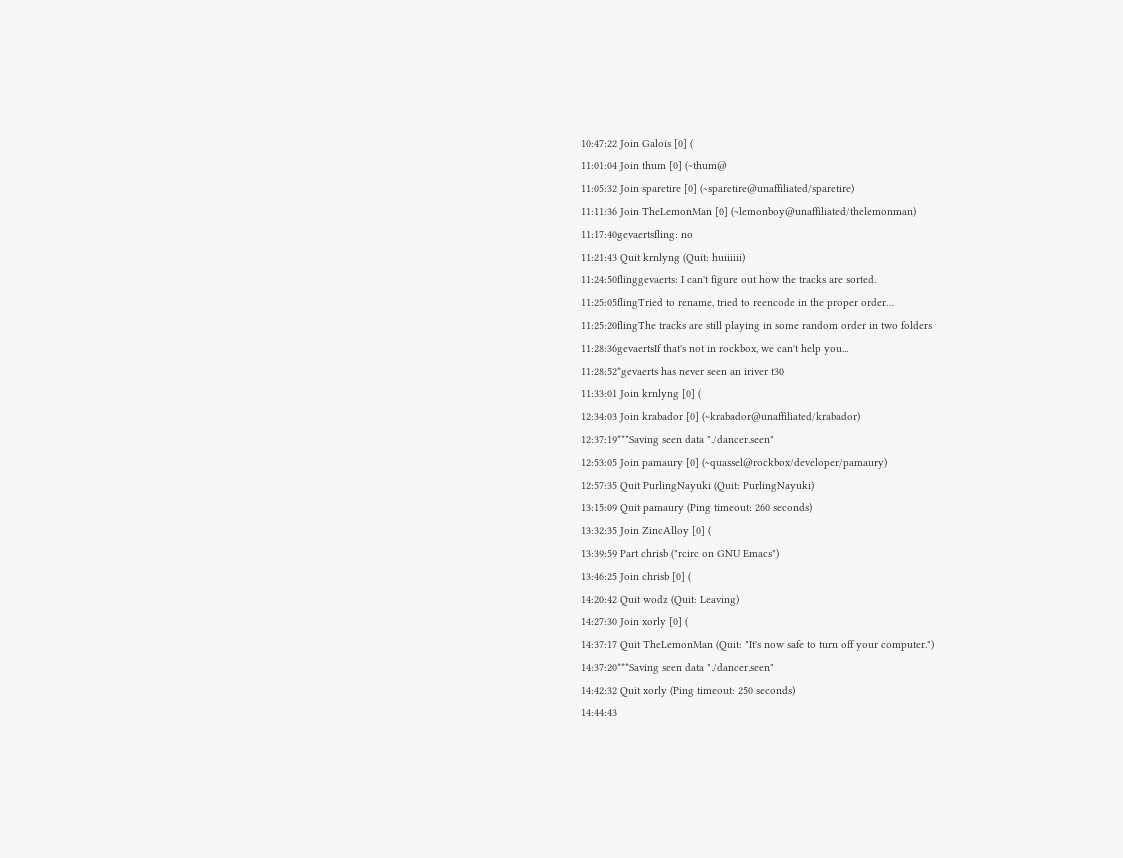10:47:22 Join Galois [0] (
11:01:04 Join thum [0] (~thum@
11:05:32 Join sparetire [0] (~sparetire@unaffiliated/sparetire)
11:11:36 Join TheLemonMan [0] (~lemonboy@unaffiliated/thelemonman)
11:17:40gevaertsfling: no
11:21:43 Quit krnlyng (Quit: huiiiiii)
11:24:50flinggevaerts: I can't figure out how the tracks are sorted.
11:25:05flingTried to rename, tried to reencode in the proper order…
11:25:20flingThe tracks are still playing in some random order in two folders
11:28:36gevaertsIf that's not in rockbox, we can't help you...
11:28:52*gevaerts has never seen an iriver t30
11:33:01 Join krnlyng [0] (
12:34:03 Join krabador [0] (~krabador@unaffiliated/krabador)
12:37:19***Saving seen data "./dancer.seen"
12:53:05 Join pamaury [0] (~quassel@rockbox/developer/pamaury)
12:57:35 Quit PurlingNayuki (Quit: PurlingNayuki)
13:15:09 Quit pamaury (Ping timeout: 260 seconds)
13:32:35 Join ZincAlloy [0] (
13:39:59 Part chrisb ("rcirc on GNU Emacs")
13:46:25 Join chrisb [0] (
14:20:42 Quit wodz (Quit: Leaving)
14:27:30 Join xorly [0] (
14:37:17 Quit TheLemonMan (Quit: "It's now safe to turn off your computer.")
14:37:20***Saving seen data "./dancer.seen"
14:42:32 Quit xorly (Ping timeout: 250 seconds)
14:44:43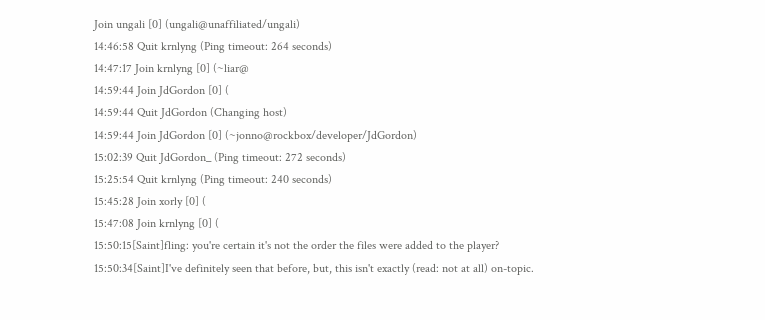Join ungali [0] (ungali@unaffiliated/ungali)
14:46:58 Quit krnlyng (Ping timeout: 264 seconds)
14:47:17 Join krnlyng [0] (~liar@
14:59:44 Join JdGordon [0] (
14:59:44 Quit JdGordon (Changing host)
14:59:44 Join JdGordon [0] (~jonno@rockbox/developer/JdGordon)
15:02:39 Quit JdGordon_ (Ping timeout: 272 seconds)
15:25:54 Quit krnlyng (Ping timeout: 240 seconds)
15:45:28 Join xorly [0] (
15:47:08 Join krnlyng [0] (
15:50:15[Saint]fling: you're certain it's not the order the files were added to the player?
15:50:34[Saint]I've definitely seen that before, but, this isn't exactly (read: not at all) on-topic.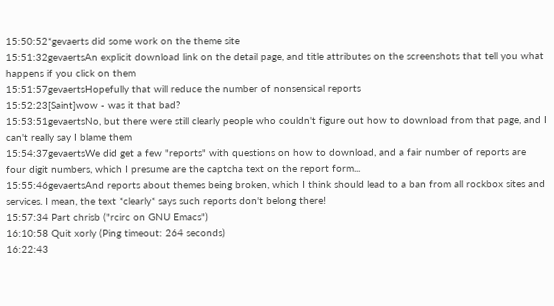15:50:52*gevaerts did some work on the theme site
15:51:32gevaertsAn explicit download link on the detail page, and title attributes on the screenshots that tell you what happens if you click on them
15:51:57gevaertsHopefully that will reduce the number of nonsensical reports
15:52:23[Saint]wow - was it that bad?
15:53:51gevaertsNo, but there were still clearly people who couldn't figure out how to download from that page, and I can't really say I blame them
15:54:37gevaertsWe did get a few "reports" with questions on how to download, and a fair number of reports are four digit numbers, which I presume are the captcha text on the report form...
15:55:46gevaertsAnd reports about themes being broken, which I think should lead to a ban from all rockbox sites and services. I mean, the text *clearly* says such reports don't belong there!
15:57:34 Part chrisb ("rcirc on GNU Emacs")
16:10:58 Quit xorly (Ping timeout: 264 seconds)
16:22:43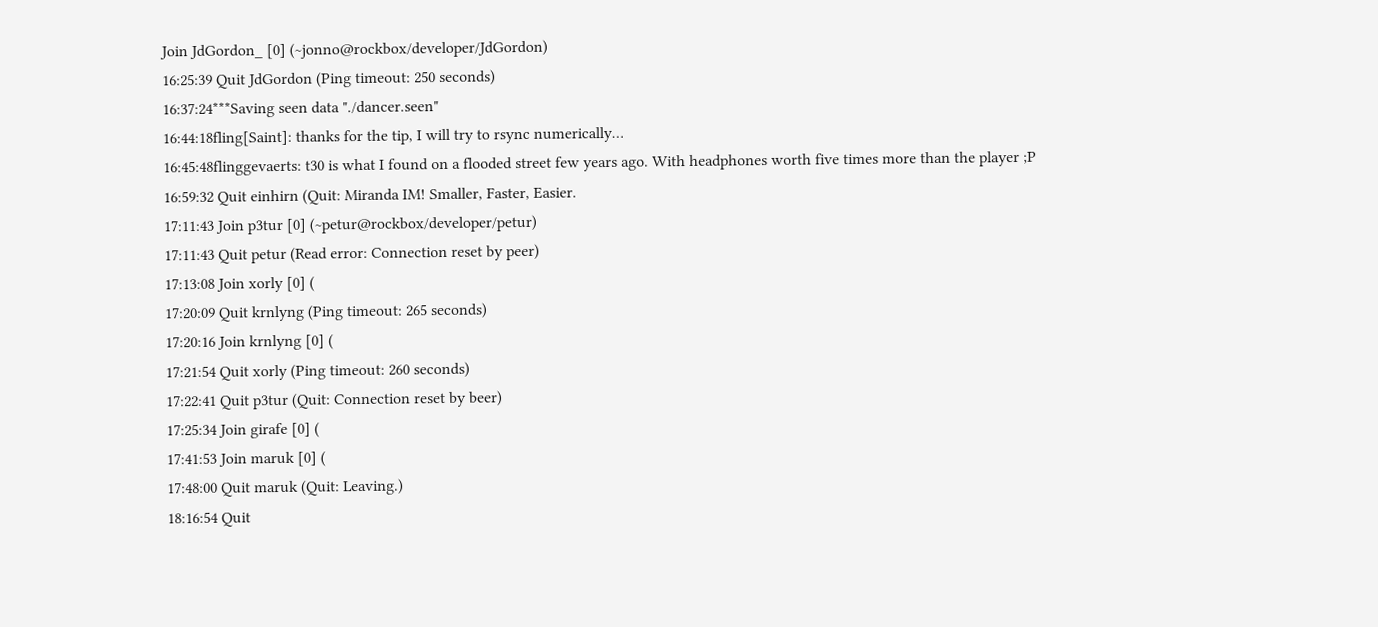Join JdGordon_ [0] (~jonno@rockbox/developer/JdGordon)
16:25:39 Quit JdGordon (Ping timeout: 250 seconds)
16:37:24***Saving seen data "./dancer.seen"
16:44:18fling[Saint]: thanks for the tip, I will try to rsync numerically…
16:45:48flinggevaerts: t30 is what I found on a flooded street few years ago. With headphones worth five times more than the player ;P
16:59:32 Quit einhirn (Quit: Miranda IM! Smaller, Faster, Easier.
17:11:43 Join p3tur [0] (~petur@rockbox/developer/petur)
17:11:43 Quit petur (Read error: Connection reset by peer)
17:13:08 Join xorly [0] (
17:20:09 Quit krnlyng (Ping timeout: 265 seconds)
17:20:16 Join krnlyng [0] (
17:21:54 Quit xorly (Ping timeout: 260 seconds)
17:22:41 Quit p3tur (Quit: Connection reset by beer)
17:25:34 Join girafe [0] (
17:41:53 Join maruk [0] (
17:48:00 Quit maruk (Quit: Leaving.)
18:16:54 Quit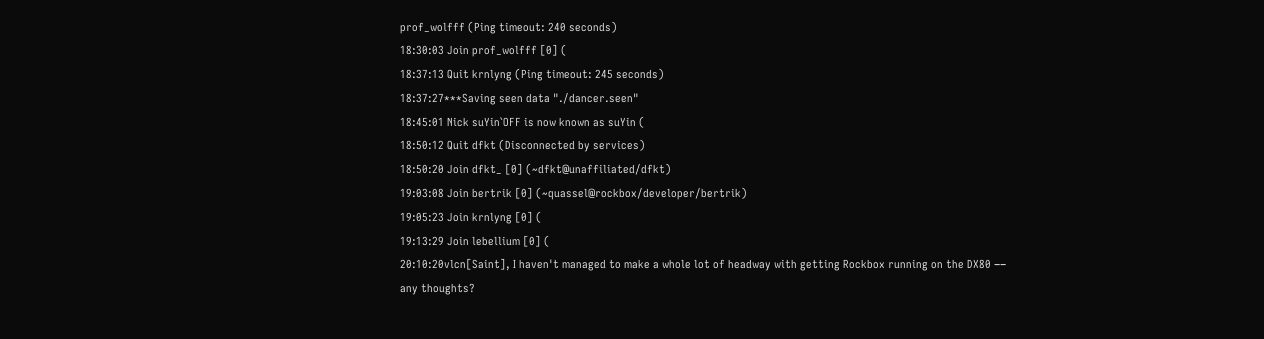prof_wolfff (Ping timeout: 240 seconds)
18:30:03 Join prof_wolfff [0] (
18:37:13 Quit krnlyng (Ping timeout: 245 seconds)
18:37:27***Saving seen data "./dancer.seen"
18:45:01 Nick suYin`OFF is now known as suYin (
18:50:12 Quit dfkt (Disconnected by services)
18:50:20 Join dfkt_ [0] (~dfkt@unaffiliated/dfkt)
19:03:08 Join bertrik [0] (~quassel@rockbox/developer/bertrik)
19:05:23 Join krnlyng [0] (
19:13:29 Join lebellium [0] (
20:10:20vlcn[Saint], I haven't managed to make a whole lot of headway with getting Rockbox running on the DX80 −− any thoughts?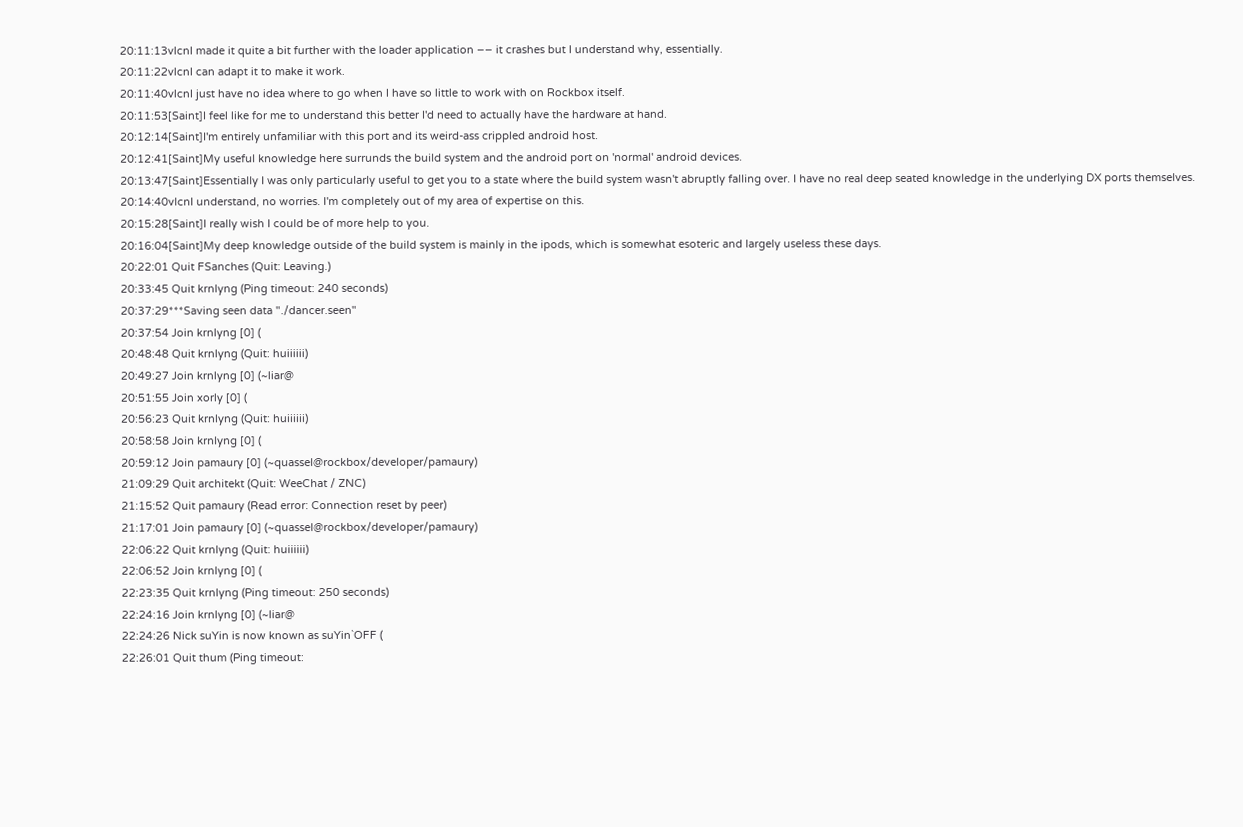20:11:13vlcnI made it quite a bit further with the loader application −− it crashes but I understand why, essentially.
20:11:22vlcnI can adapt it to make it work.
20:11:40vlcnI just have no idea where to go when I have so little to work with on Rockbox itself.
20:11:53[Saint]I feel like for me to understand this better I'd need to actually have the hardware at hand.
20:12:14[Saint]I'm entirely unfamiliar with this port and its weird-ass crippled android host.
20:12:41[Saint]My useful knowledge here surrunds the build system and the android port on 'normal' android devices.
20:13:47[Saint]Essentially I was only particularly useful to get you to a state where the build system wasn't abruptly falling over. I have no real deep seated knowledge in the underlying DX ports themselves.
20:14:40vlcnI understand, no worries. I'm completely out of my area of expertise on this.
20:15:28[Saint]I really wish I could be of more help to you.
20:16:04[Saint]My deep knowledge outside of the build system is mainly in the ipods, which is somewhat esoteric and largely useless these days.
20:22:01 Quit FSanches (Quit: Leaving.)
20:33:45 Quit krnlyng (Ping timeout: 240 seconds)
20:37:29***Saving seen data "./dancer.seen"
20:37:54 Join krnlyng [0] (
20:48:48 Quit krnlyng (Quit: huiiiiii)
20:49:27 Join krnlyng [0] (~liar@
20:51:55 Join xorly [0] (
20:56:23 Quit krnlyng (Quit: huiiiiii)
20:58:58 Join krnlyng [0] (
20:59:12 Join pamaury [0] (~quassel@rockbox/developer/pamaury)
21:09:29 Quit architekt (Quit: WeeChat / ZNC)
21:15:52 Quit pamaury (Read error: Connection reset by peer)
21:17:01 Join pamaury [0] (~quassel@rockbox/developer/pamaury)
22:06:22 Quit krnlyng (Quit: huiiiiii)
22:06:52 Join krnlyng [0] (
22:23:35 Quit krnlyng (Ping timeout: 250 seconds)
22:24:16 Join krnlyng [0] (~liar@
22:24:26 Nick suYin is now known as suYin`OFF (
22:26:01 Quit thum (Ping timeout: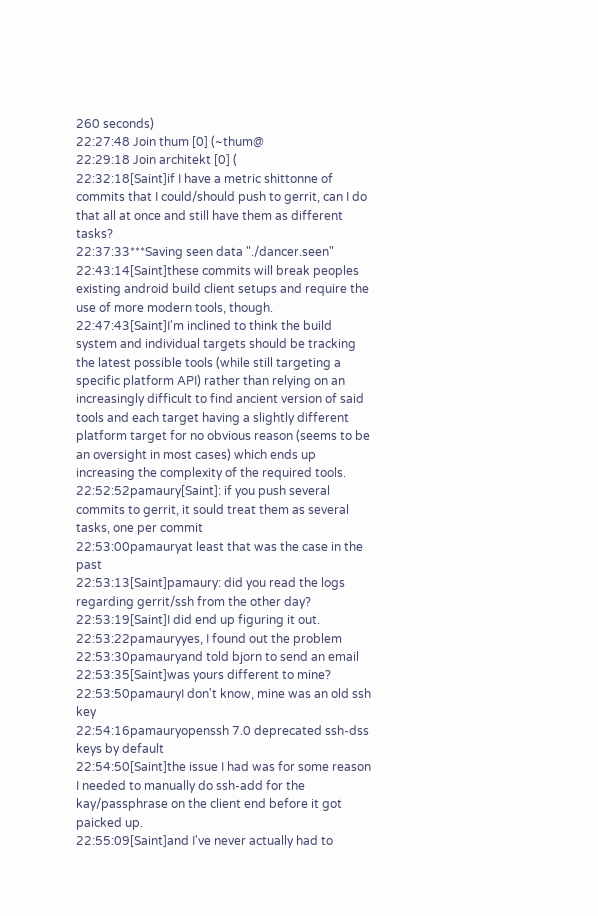260 seconds)
22:27:48 Join thum [0] (~thum@
22:29:18 Join architekt [0] (
22:32:18[Saint]if I have a metric shittonne of commits that I could/should push to gerrit, can I do that all at once and still have them as different tasks?
22:37:33***Saving seen data "./dancer.seen"
22:43:14[Saint]these commits will break peoples existing android build client setups and require the use of more modern tools, though.
22:47:43[Saint]I'm inclined to think the build system and individual targets should be tracking the latest possible tools (while still targeting a specific platform API) rather than relying on an increasingly difficult to find ancient version of said tools and each target having a slightly different platform target for no obvious reason (seems to be an oversight in most cases) which ends up increasing the complexity of the required tools.
22:52:52pamaury[Saint]: if you push several commits to gerrit, it sould treat them as several tasks, one per commit
22:53:00pamauryat least that was the case in the past
22:53:13[Saint]pamaury: did you read the logs regarding gerrit/ssh from the other day?
22:53:19[Saint]I did end up figuring it out.
22:53:22pamauryyes, I found out the problem
22:53:30pamauryand told bjorn to send an email
22:53:35[Saint]was yours different to mine?
22:53:50pamauryI don't know, mine was an old ssh key
22:54:16pamauryopenssh 7.0 deprecated ssh-dss keys by default
22:54:50[Saint]the issue I had was for some reason I needed to manually do ssh-add for the kay/passphrase on the client end before it got paicked up.
22:55:09[Saint]and I've never actually had to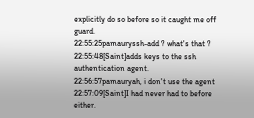explicitly do so before so it caught me off guard.
22:55:25pamauryssh-add ? what's that ?
22:55:48[Saint]adds keys to the ssh authentication agent.
22:56:57pamauryah, i don't use the agent
22:57:09[Saint]I had never had to before either.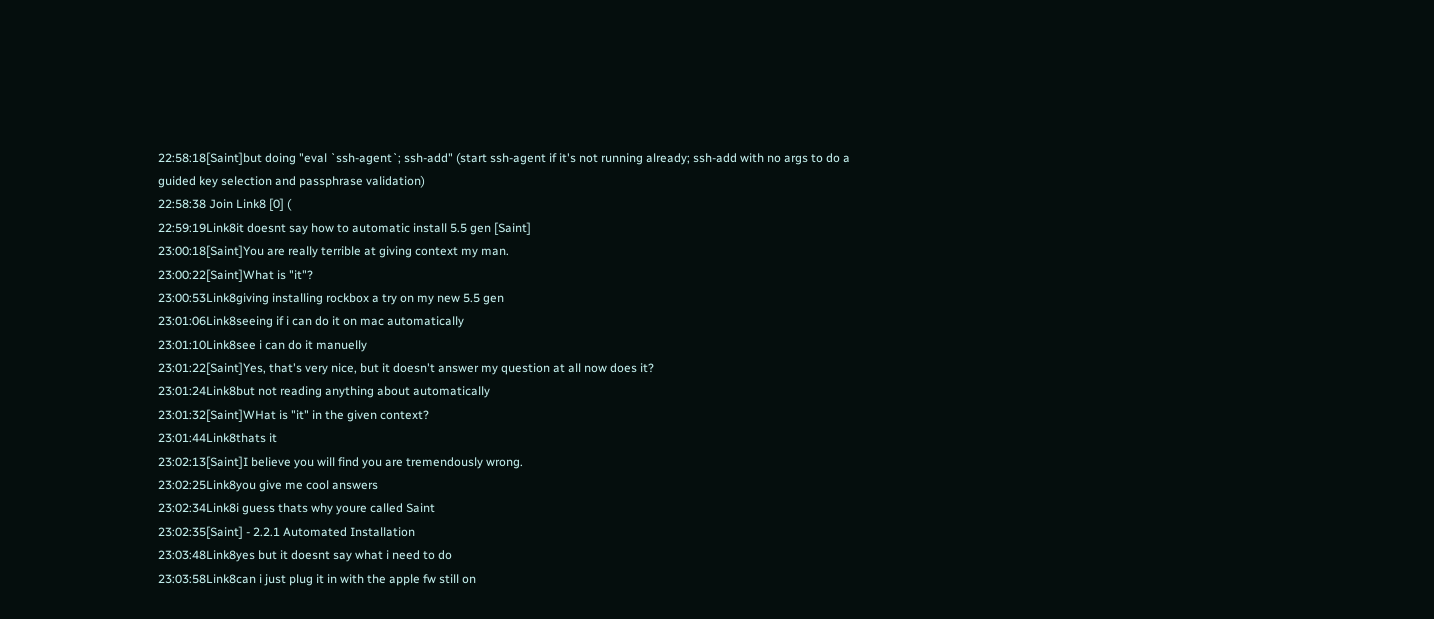22:58:18[Saint]but doing "eval `ssh-agent`; ssh-add" (start ssh-agent if it's not running already; ssh-add with no args to do a guided key selection and passphrase validation)
22:58:38 Join Link8 [0] (
22:59:19Link8it doesnt say how to automatic install 5.5 gen [Saint]
23:00:18[Saint]You are really terrible at giving context my man.
23:00:22[Saint]What is "it"?
23:00:53Link8giving installing rockbox a try on my new 5.5 gen
23:01:06Link8seeing if i can do it on mac automatically
23:01:10Link8see i can do it manuelly
23:01:22[Saint]Yes, that's very nice, but it doesn't answer my question at all now does it?
23:01:24Link8but not reading anything about automatically
23:01:32[Saint]WHat is "it" in the given context?
23:01:44Link8thats it
23:02:13[Saint]I believe you will find you are tremendously wrong.
23:02:25Link8you give me cool answers
23:02:34Link8i guess thats why youre called Saint
23:02:35[Saint] - 2.2.1 Automated Installation
23:03:48Link8yes but it doesnt say what i need to do
23:03:58Link8can i just plug it in with the apple fw still on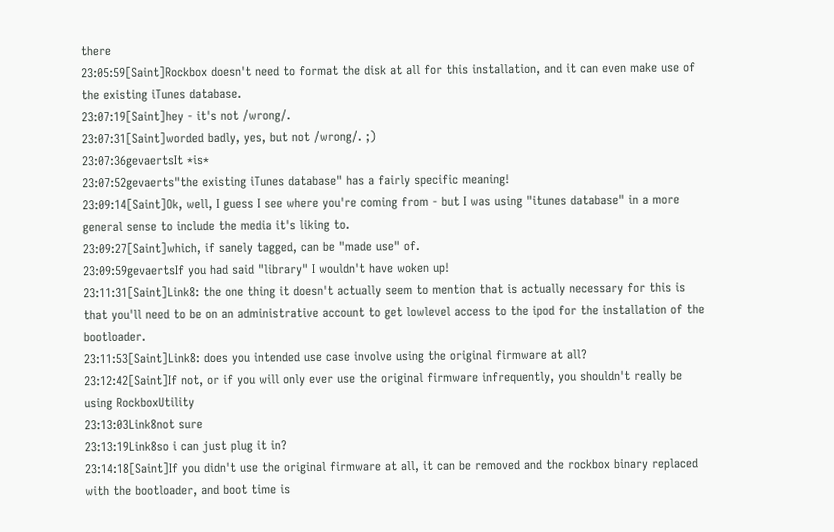there
23:05:59[Saint]Rockbox doesn't need to format the disk at all for this installation, and it can even make use of the existing iTunes database.
23:07:19[Saint]hey - it's not /wrong/.
23:07:31[Saint]worded badly, yes, but not /wrong/. ;)
23:07:36gevaertsIt *is*
23:07:52gevaerts"the existing iTunes database" has a fairly specific meaning!
23:09:14[Saint]Ok, well, I guess I see where you're coming from - but I was using "itunes database" in a more general sense to include the media it's liking to.
23:09:27[Saint]which, if sanely tagged, can be "made use" of.
23:09:59gevaertsIf you had said "library" I wouldn't have woken up!
23:11:31[Saint]Link8: the one thing it doesn't actually seem to mention that is actually necessary for this is that you'll need to be on an administrative account to get lowlevel access to the ipod for the installation of the bootloader.
23:11:53[Saint]Link8: does you intended use case involve using the original firmware at all?
23:12:42[Saint]If not, or if you will only ever use the original firmware infrequently, you shouldn't really be using RockboxUtility
23:13:03Link8not sure
23:13:19Link8so i can just plug it in?
23:14:18[Saint]If you didn't use the original firmware at all, it can be removed and the rockbox binary replaced with the bootloader, and boot time is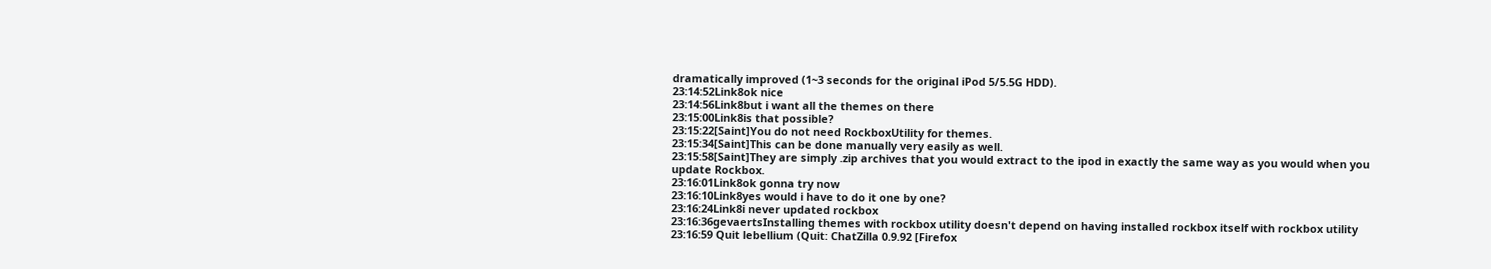dramatically improved (1~3 seconds for the original iPod 5/5.5G HDD).
23:14:52Link8ok nice
23:14:56Link8but i want all the themes on there
23:15:00Link8is that possible?
23:15:22[Saint]You do not need RockboxUtility for themes.
23:15:34[Saint]This can be done manually very easily as well.
23:15:58[Saint]They are simply .zip archives that you would extract to the ipod in exactly the same way as you would when you update Rockbox.
23:16:01Link8ok gonna try now
23:16:10Link8yes would i have to do it one by one?
23:16:24Link8i never updated rockbox
23:16:36gevaertsInstalling themes with rockbox utility doesn't depend on having installed rockbox itself with rockbox utility
23:16:59 Quit lebellium (Quit: ChatZilla 0.9.92 [Firefox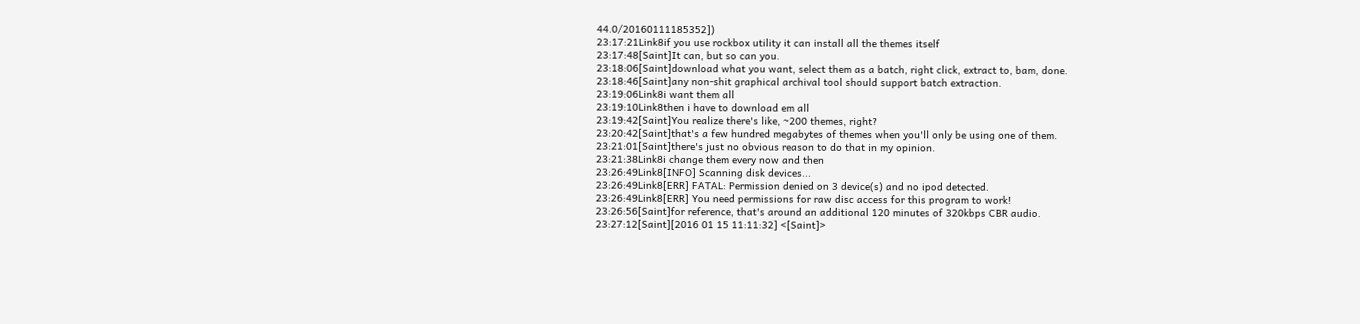44.0/20160111185352])
23:17:21Link8if you use rockbox utility it can install all the themes itself
23:17:48[Saint]It can, but so can you.
23:18:06[Saint]download what you want, select them as a batch, right click, extract to, bam, done.
23:18:46[Saint]any non-shit graphical archival tool should support batch extraction.
23:19:06Link8i want them all
23:19:10Link8then i have to download em all
23:19:42[Saint]You realize there's like, ~200 themes, right?
23:20:42[Saint]that's a few hundred megabytes of themes when you'll only be using one of them.
23:21:01[Saint]there's just no obvious reason to do that in my opinion.
23:21:38Link8i change them every now and then
23:26:49Link8[INFO] Scanning disk devices...
23:26:49Link8[ERR] FATAL: Permission denied on 3 device(s) and no ipod detected.
23:26:49Link8[ERR] You need permissions for raw disc access for this program to work!
23:26:56[Saint]for reference, that's around an additional 120 minutes of 320kbps CBR audio.
23:27:12[Saint][2016 01 15 11:11:32] <[Saint]>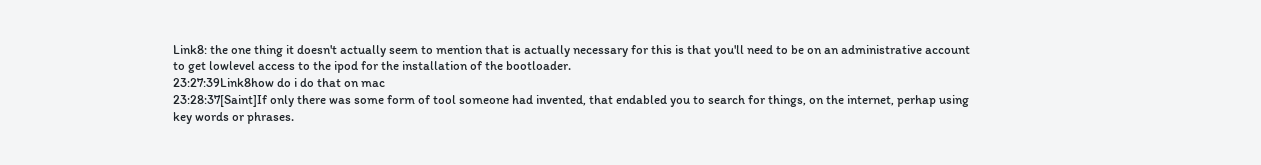Link8: the one thing it doesn't actually seem to mention that is actually necessary for this is that you'll need to be on an administrative account to get lowlevel access to the ipod for the installation of the bootloader.
23:27:39Link8how do i do that on mac
23:28:37[Saint]If only there was some form of tool someone had invented, that endabled you to search for things, on the internet, perhap using key words or phrases.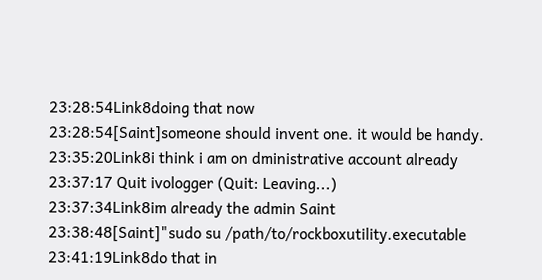23:28:54Link8doing that now
23:28:54[Saint]someone should invent one. it would be handy.
23:35:20Link8i think i am on dministrative account already
23:37:17 Quit ivologger (Quit: Leaving...)
23:37:34Link8im already the admin Saint
23:38:48[Saint]"sudo su /path/to/rockboxutility.executable
23:41:19Link8do that in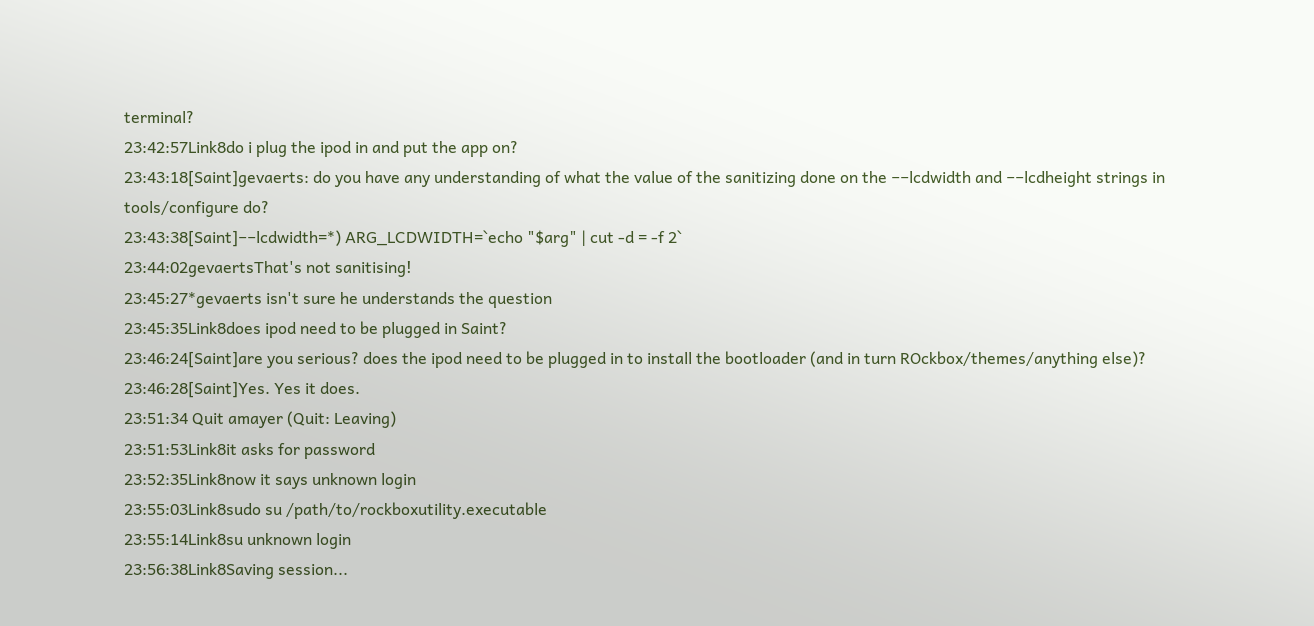terminal?
23:42:57Link8do i plug the ipod in and put the app on?
23:43:18[Saint]gevaerts: do you have any understanding of what the value of the sanitizing done on the −−lcdwidth and −−lcdheight strings in tools/configure do?
23:43:38[Saint]−−lcdwidth=*) ARG_LCDWIDTH=`echo "$arg" | cut -d = -f 2`
23:44:02gevaertsThat's not sanitising!
23:45:27*gevaerts isn't sure he understands the question
23:45:35Link8does ipod need to be plugged in Saint?
23:46:24[Saint]are you serious? does the ipod need to be plugged in to install the bootloader (and in turn ROckbox/themes/anything else)?
23:46:28[Saint]Yes. Yes it does.
23:51:34 Quit amayer (Quit: Leaving)
23:51:53Link8it asks for password
23:52:35Link8now it says unknown login
23:55:03Link8sudo su /path/to/rockboxutility.executable
23:55:14Link8su unknown login
23:56:38Link8Saving session...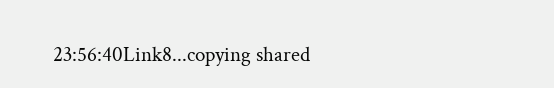23:56:40Link8...copying shared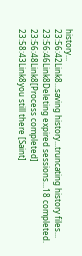history...
23:56:42Link8...saving history...truncating history files...
23:56:46Link8Deleting expired sessions...18 completed.
23:56:48Link8[Process completed]
23:58:43Link8you still there [Saint]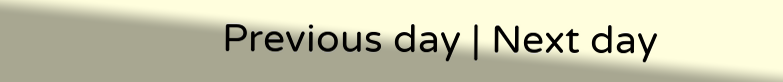Previous day | Next day